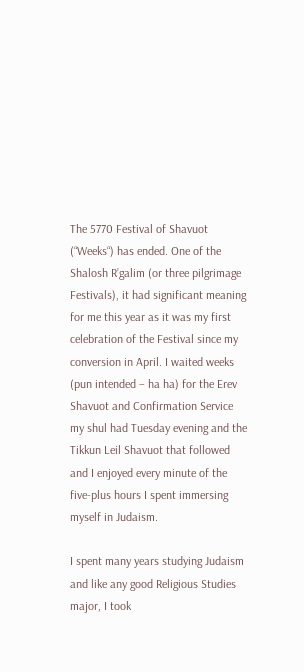The 5770 Festival of Shavuot (“Weeks“) has ended. One of the Shalosh R’galim (or three pilgrimage Festivals), it had significant meaning for me this year as it was my first celebration of the Festival since my conversion in April. I waited weeks (pun intended – ha ha) for the Erev Shavuot and Confirmation Service my shul had Tuesday evening and the Tikkun Leil Shavuot that followed and I enjoyed every minute of the five-plus hours I spent immersing myself in Judaism.

I spent many years studying Judaism and like any good Religious Studies major, I took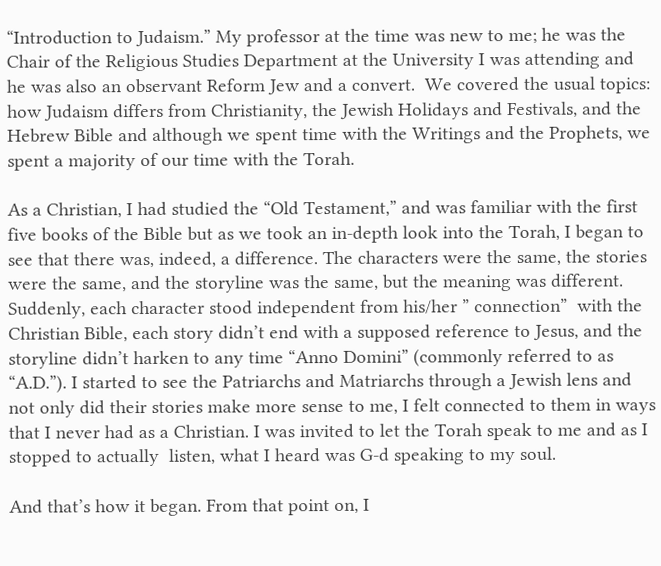“Introduction to Judaism.” My professor at the time was new to me; he was the Chair of the Religious Studies Department at the University I was attending and he was also an observant Reform Jew and a convert.  We covered the usual topics: how Judaism differs from Christianity, the Jewish Holidays and Festivals, and the Hebrew Bible and although we spent time with the Writings and the Prophets, we spent a majority of our time with the Torah.

As a Christian, I had studied the “Old Testament,” and was familiar with the first five books of the Bible but as we took an in-depth look into the Torah, I began to see that there was, indeed, a difference. The characters were the same, the stories were the same, and the storyline was the same, but the meaning was different. Suddenly, each character stood independent from his/her ” connection”  with the Christian Bible, each story didn’t end with a supposed reference to Jesus, and the storyline didn’t harken to any time “Anno Domini” (commonly referred to as “A.D.”). I started to see the Patriarchs and Matriarchs through a Jewish lens and not only did their stories make more sense to me, I felt connected to them in ways that I never had as a Christian. I was invited to let the Torah speak to me and as I stopped to actually  listen, what I heard was G-d speaking to my soul.

And that’s how it began. From that point on, I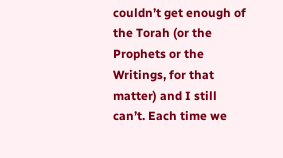couldn’t get enough of the Torah (or the Prophets or the Writings, for that matter) and I still can’t. Each time we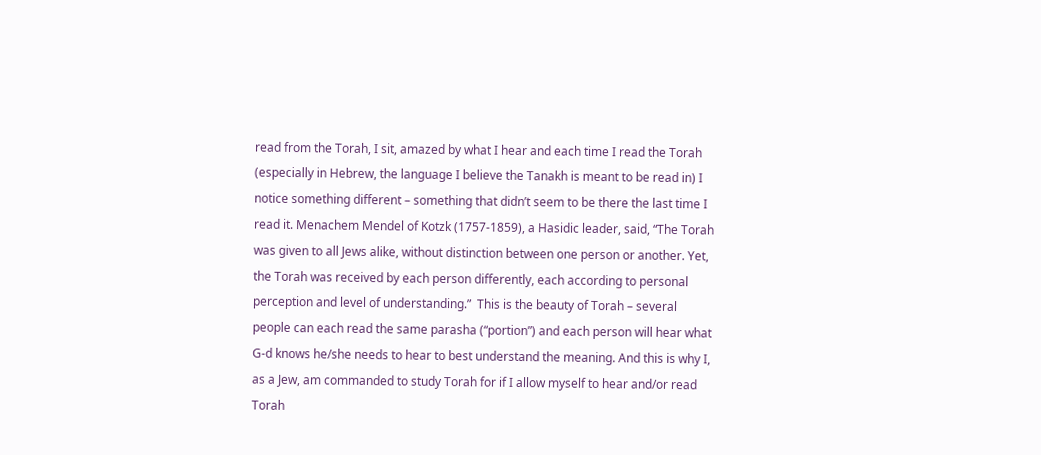read from the Torah, I sit, amazed by what I hear and each time I read the Torah (especially in Hebrew, the language I believe the Tanakh is meant to be read in) I notice something different – something that didn’t seem to be there the last time I read it. Menachem Mendel of Kotzk (1757-1859), a Hasidic leader, said, “The Torah was given to all Jews alike, without distinction between one person or another. Yet, the Torah was received by each person differently, each according to personal perception and level of understanding.”  This is the beauty of Torah – several people can each read the same parasha (“portion”) and each person will hear what G-d knows he/she needs to hear to best understand the meaning. And this is why I, as a Jew, am commanded to study Torah for if I allow myself to hear and/or read Torah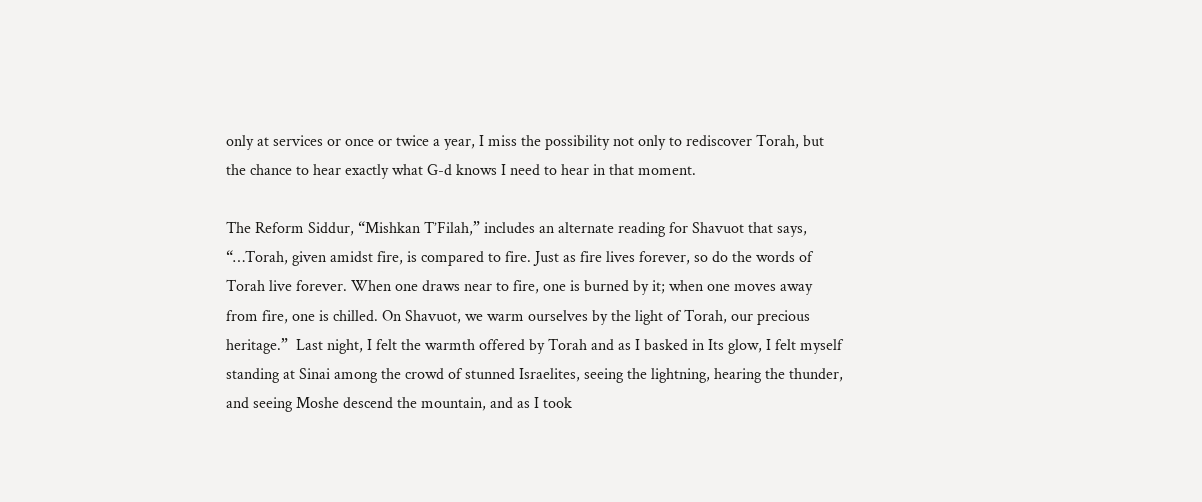only at services or once or twice a year, I miss the possibility not only to rediscover Torah, but the chance to hear exactly what G-d knows I need to hear in that moment.

The Reform Siddur, “Mishkan T’Filah,” includes an alternate reading for Shavuot that says, “…Torah, given amidst fire, is compared to fire. Just as fire lives forever, so do the words of Torah live forever. When one draws near to fire, one is burned by it; when one moves away from fire, one is chilled. On Shavuot, we warm ourselves by the light of Torah, our precious heritage.”  Last night, I felt the warmth offered by Torah and as I basked in Its glow, I felt myself standing at Sinai among the crowd of stunned Israelites, seeing the lightning, hearing the thunder, and seeing Moshe descend the mountain, and as I took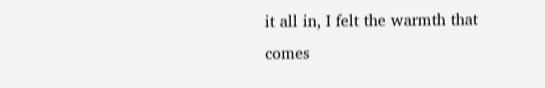it all in, I felt the warmth that comes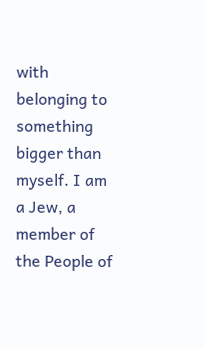with belonging to something bigger than myself. I am a Jew, a member of the People of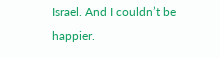Israel. And I couldn’t be happier.